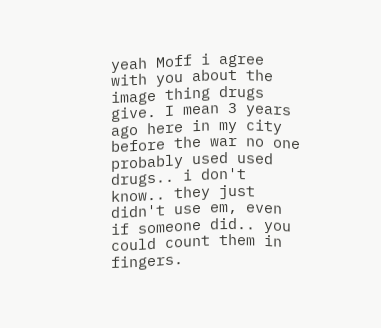yeah Moff i agree with you about the image thing drugs give. I mean 3 years ago here in my city before the war no one probably used used drugs.. i don't know.. they just didn't use em, even if someone did.. you could count them in fingers.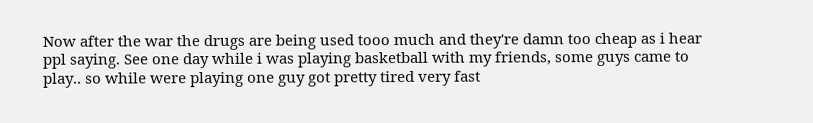Now after the war the drugs are being used tooo much and they're damn too cheap as i hear ppl saying. See one day while i was playing basketball with my friends, some guys came to play.. so while were playing one guy got pretty tired very fast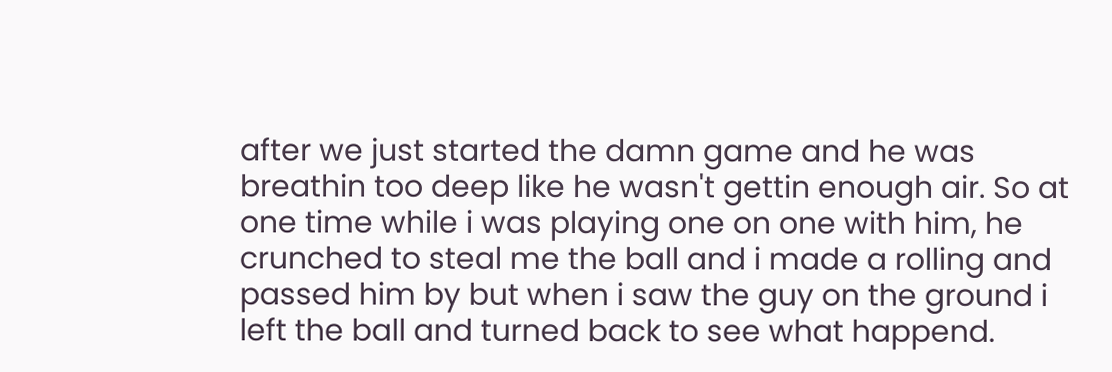after we just started the damn game and he was breathin too deep like he wasn't gettin enough air. So at one time while i was playing one on one with him, he crunched to steal me the ball and i made a rolling and passed him by but when i saw the guy on the ground i left the ball and turned back to see what happend.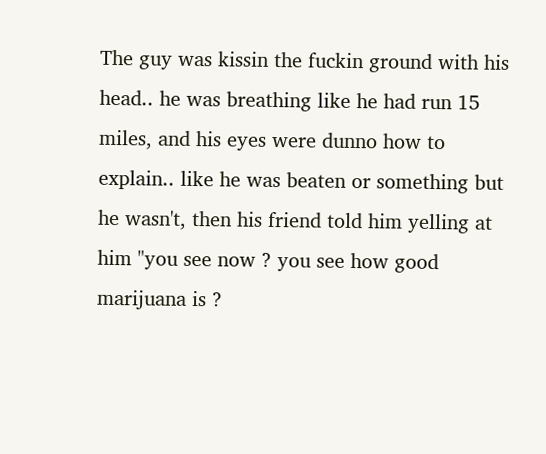The guy was kissin the fuckin ground with his head.. he was breathing like he had run 15 miles, and his eyes were dunno how to explain.. like he was beaten or something but he wasn't, then his friend told him yelling at him "you see now ? you see how good marijuana is ?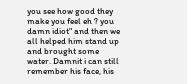you see how good they make you feel eh ? you damn idiot" and then we all helped him stand up and brought some water. Damnit i can still remember his face, his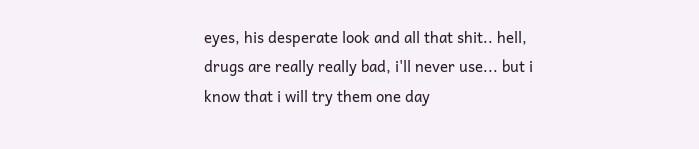eyes, his desperate look and all that shit.. hell, drugs are really really bad, i'll never use... but i know that i will try them one day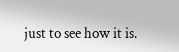just to see how it is.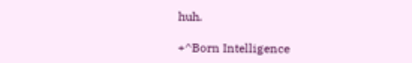huh.

+^Born Intelligence